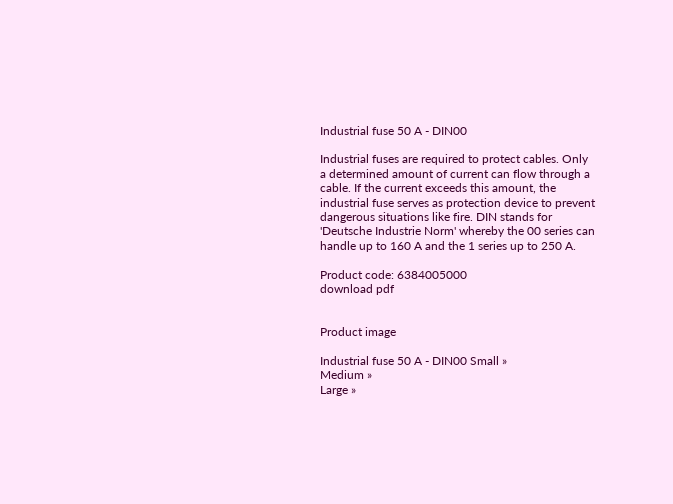Industrial fuse 50 A - DIN00

Industrial fuses are required to protect cables. Only a determined amount of current can flow through a cable. If the current exceeds this amount, the industrial fuse serves as protection device to prevent dangerous situations like fire. DIN stands for 'Deutsche Industrie Norm' whereby the 00 series can handle up to 160 A and the 1 series up to 250 A.

Product code: 6384005000
download pdf


Product image

Industrial fuse 50 A - DIN00 Small »
Medium »
Large »